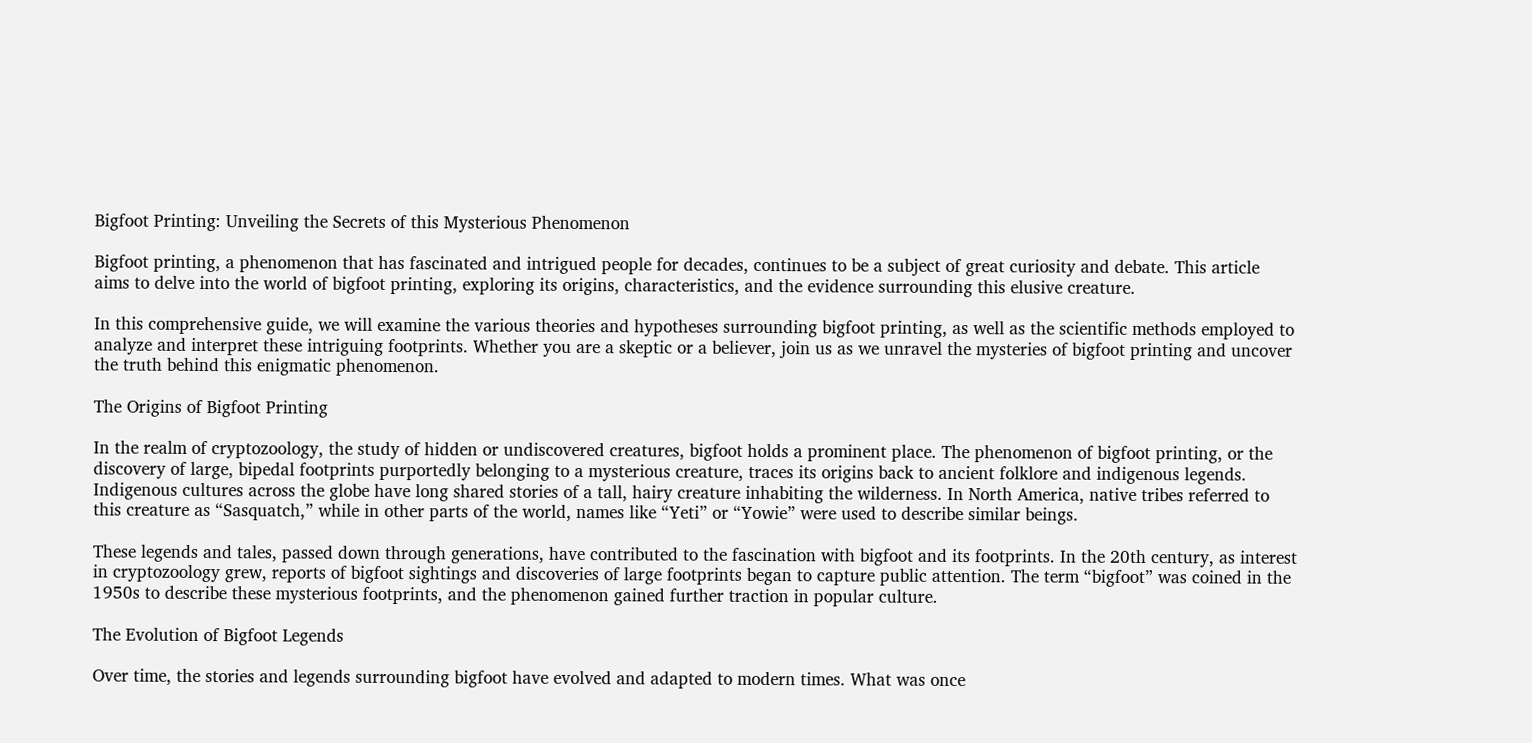Bigfoot Printing: Unveiling the Secrets of this Mysterious Phenomenon

Bigfoot printing, a phenomenon that has fascinated and intrigued people for decades, continues to be a subject of great curiosity and debate. This article aims to delve into the world of bigfoot printing, exploring its origins, characteristics, and the evidence surrounding this elusive creature.

In this comprehensive guide, we will examine the various theories and hypotheses surrounding bigfoot printing, as well as the scientific methods employed to analyze and interpret these intriguing footprints. Whether you are a skeptic or a believer, join us as we unravel the mysteries of bigfoot printing and uncover the truth behind this enigmatic phenomenon.

The Origins of Bigfoot Printing

In the realm of cryptozoology, the study of hidden or undiscovered creatures, bigfoot holds a prominent place. The phenomenon of bigfoot printing, or the discovery of large, bipedal footprints purportedly belonging to a mysterious creature, traces its origins back to ancient folklore and indigenous legends. Indigenous cultures across the globe have long shared stories of a tall, hairy creature inhabiting the wilderness. In North America, native tribes referred to this creature as “Sasquatch,” while in other parts of the world, names like “Yeti” or “Yowie” were used to describe similar beings.

These legends and tales, passed down through generations, have contributed to the fascination with bigfoot and its footprints. In the 20th century, as interest in cryptozoology grew, reports of bigfoot sightings and discoveries of large footprints began to capture public attention. The term “bigfoot” was coined in the 1950s to describe these mysterious footprints, and the phenomenon gained further traction in popular culture.

The Evolution of Bigfoot Legends

Over time, the stories and legends surrounding bigfoot have evolved and adapted to modern times. What was once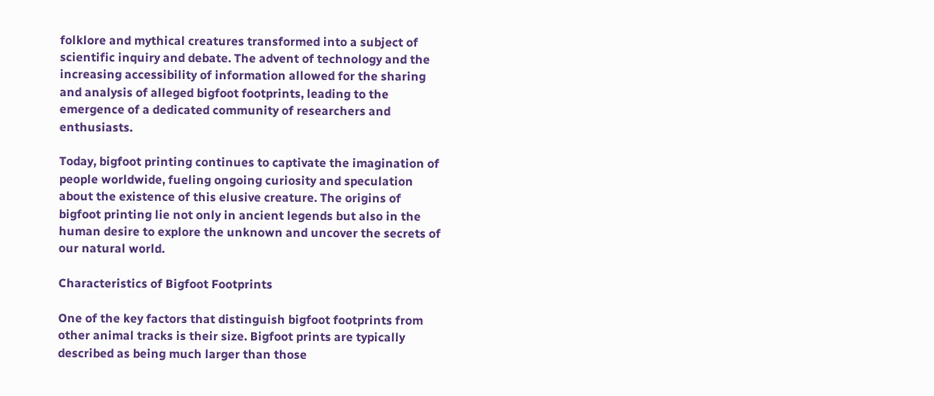folklore and mythical creatures transformed into a subject of scientific inquiry and debate. The advent of technology and the increasing accessibility of information allowed for the sharing and analysis of alleged bigfoot footprints, leading to the emergence of a dedicated community of researchers and enthusiasts.

Today, bigfoot printing continues to captivate the imagination of people worldwide, fueling ongoing curiosity and speculation about the existence of this elusive creature. The origins of bigfoot printing lie not only in ancient legends but also in the human desire to explore the unknown and uncover the secrets of our natural world.

Characteristics of Bigfoot Footprints

One of the key factors that distinguish bigfoot footprints from other animal tracks is their size. Bigfoot prints are typically described as being much larger than those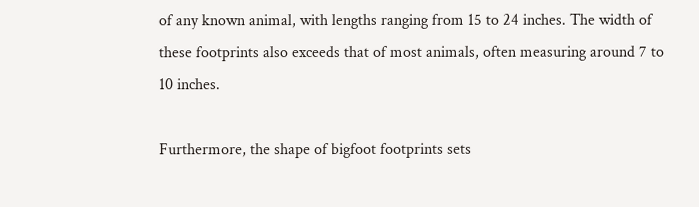of any known animal, with lengths ranging from 15 to 24 inches. The width of these footprints also exceeds that of most animals, often measuring around 7 to 10 inches.

Furthermore, the shape of bigfoot footprints sets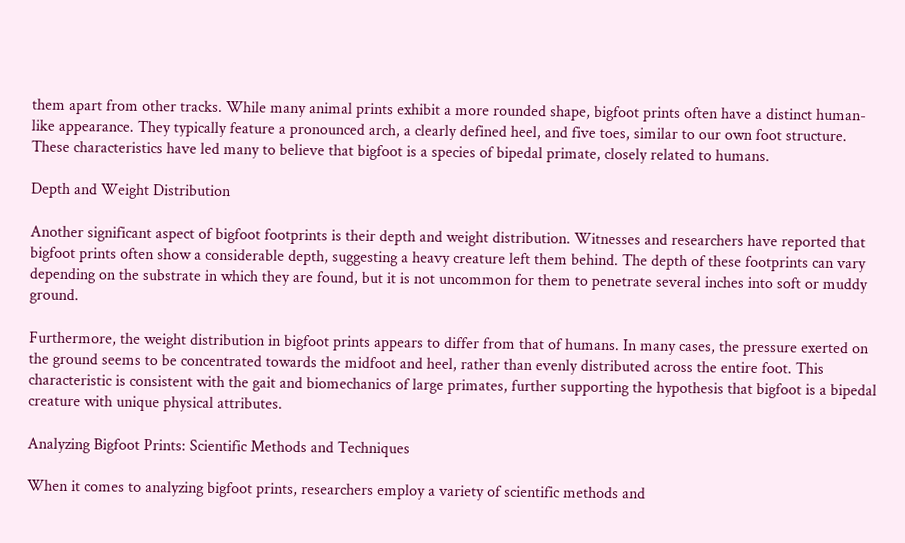them apart from other tracks. While many animal prints exhibit a more rounded shape, bigfoot prints often have a distinct human-like appearance. They typically feature a pronounced arch, a clearly defined heel, and five toes, similar to our own foot structure. These characteristics have led many to believe that bigfoot is a species of bipedal primate, closely related to humans.

Depth and Weight Distribution

Another significant aspect of bigfoot footprints is their depth and weight distribution. Witnesses and researchers have reported that bigfoot prints often show a considerable depth, suggesting a heavy creature left them behind. The depth of these footprints can vary depending on the substrate in which they are found, but it is not uncommon for them to penetrate several inches into soft or muddy ground.

Furthermore, the weight distribution in bigfoot prints appears to differ from that of humans. In many cases, the pressure exerted on the ground seems to be concentrated towards the midfoot and heel, rather than evenly distributed across the entire foot. This characteristic is consistent with the gait and biomechanics of large primates, further supporting the hypothesis that bigfoot is a bipedal creature with unique physical attributes.

Analyzing Bigfoot Prints: Scientific Methods and Techniques

When it comes to analyzing bigfoot prints, researchers employ a variety of scientific methods and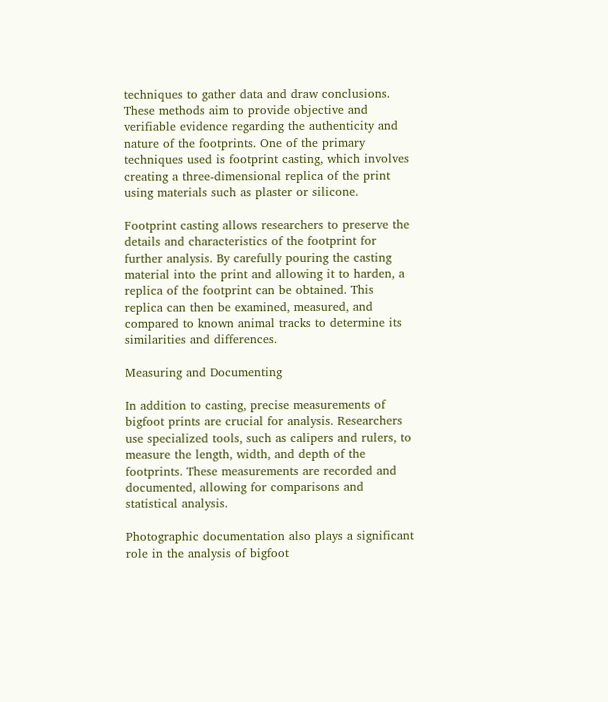techniques to gather data and draw conclusions. These methods aim to provide objective and verifiable evidence regarding the authenticity and nature of the footprints. One of the primary techniques used is footprint casting, which involves creating a three-dimensional replica of the print using materials such as plaster or silicone.

Footprint casting allows researchers to preserve the details and characteristics of the footprint for further analysis. By carefully pouring the casting material into the print and allowing it to harden, a replica of the footprint can be obtained. This replica can then be examined, measured, and compared to known animal tracks to determine its similarities and differences.

Measuring and Documenting

In addition to casting, precise measurements of bigfoot prints are crucial for analysis. Researchers use specialized tools, such as calipers and rulers, to measure the length, width, and depth of the footprints. These measurements are recorded and documented, allowing for comparisons and statistical analysis.

Photographic documentation also plays a significant role in the analysis of bigfoot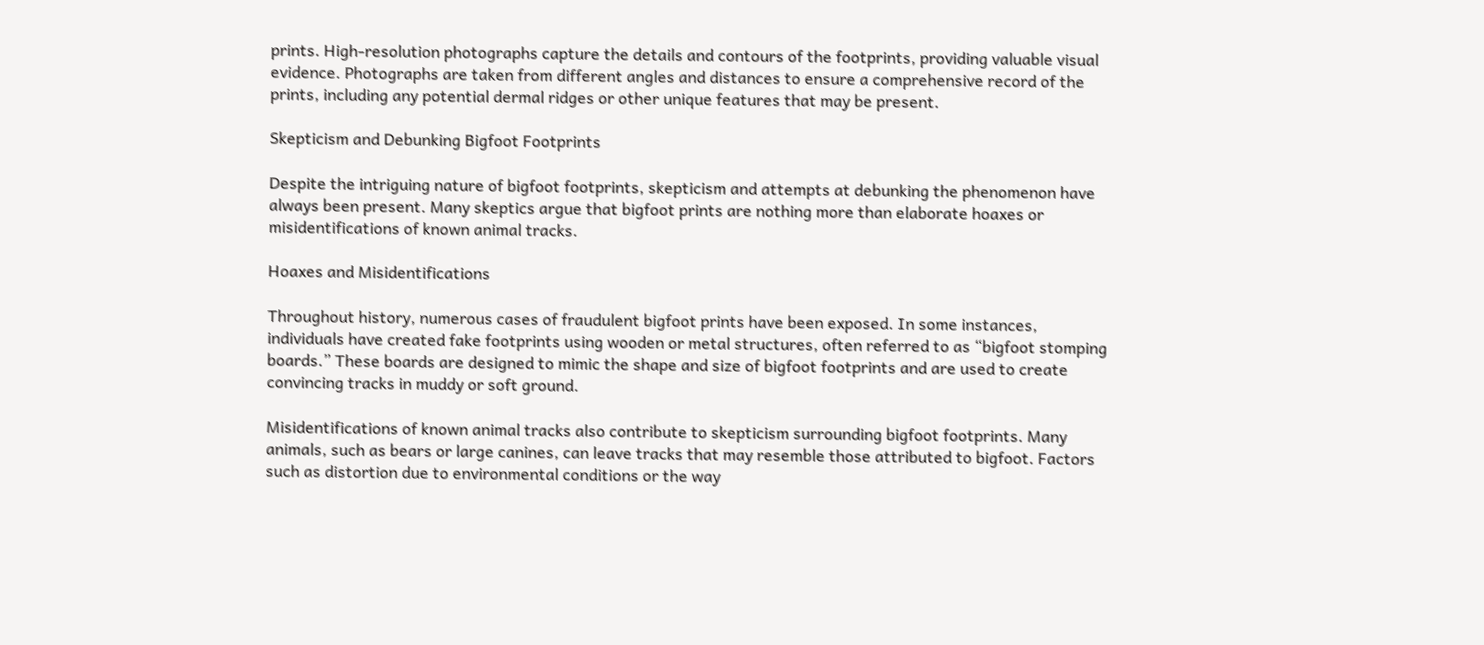prints. High-resolution photographs capture the details and contours of the footprints, providing valuable visual evidence. Photographs are taken from different angles and distances to ensure a comprehensive record of the prints, including any potential dermal ridges or other unique features that may be present.

Skepticism and Debunking Bigfoot Footprints

Despite the intriguing nature of bigfoot footprints, skepticism and attempts at debunking the phenomenon have always been present. Many skeptics argue that bigfoot prints are nothing more than elaborate hoaxes or misidentifications of known animal tracks.

Hoaxes and Misidentifications

Throughout history, numerous cases of fraudulent bigfoot prints have been exposed. In some instances, individuals have created fake footprints using wooden or metal structures, often referred to as “bigfoot stomping boards.” These boards are designed to mimic the shape and size of bigfoot footprints and are used to create convincing tracks in muddy or soft ground.

Misidentifications of known animal tracks also contribute to skepticism surrounding bigfoot footprints. Many animals, such as bears or large canines, can leave tracks that may resemble those attributed to bigfoot. Factors such as distortion due to environmental conditions or the way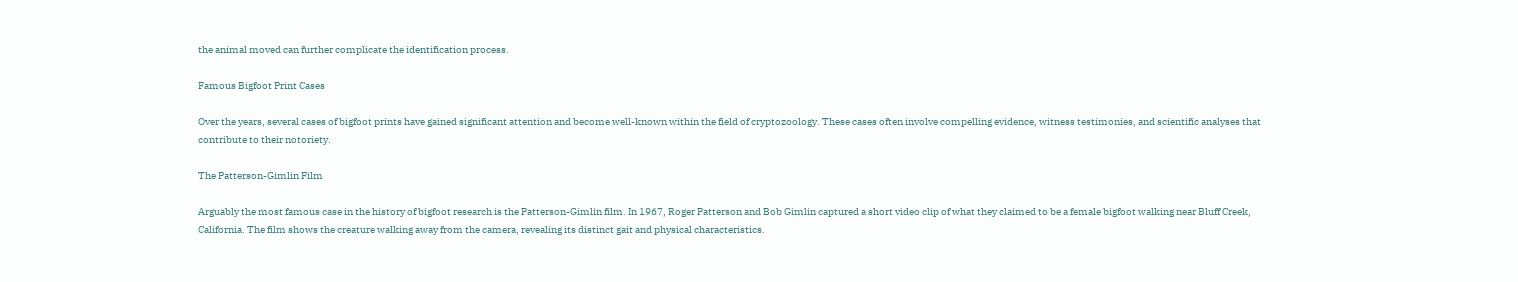the animal moved can further complicate the identification process.

Famous Bigfoot Print Cases

Over the years, several cases of bigfoot prints have gained significant attention and become well-known within the field of cryptozoology. These cases often involve compelling evidence, witness testimonies, and scientific analyses that contribute to their notoriety.

The Patterson-Gimlin Film

Arguably the most famous case in the history of bigfoot research is the Patterson-Gimlin film. In 1967, Roger Patterson and Bob Gimlin captured a short video clip of what they claimed to be a female bigfoot walking near Bluff Creek, California. The film shows the creature walking away from the camera, revealing its distinct gait and physical characteristics.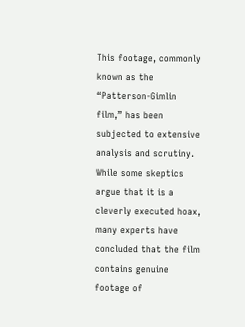This footage, commonly known as the “Patterson-Gimlin film,” has been subjected to extensive analysis and scrutiny. While some skeptics argue that it is a cleverly executed hoax, many experts have concluded that the film contains genuine footage of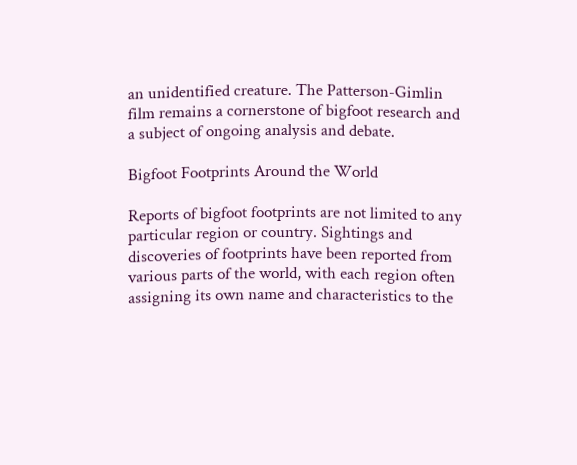an unidentified creature. The Patterson-Gimlin film remains a cornerstone of bigfoot research and a subject of ongoing analysis and debate.

Bigfoot Footprints Around the World

Reports of bigfoot footprints are not limited to any particular region or country. Sightings and discoveries of footprints have been reported from various parts of the world, with each region often assigning its own name and characteristics to the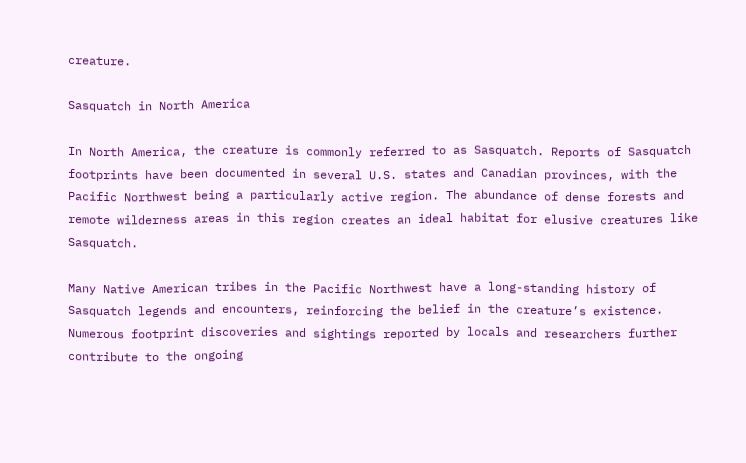creature.

Sasquatch in North America

In North America, the creature is commonly referred to as Sasquatch. Reports of Sasquatch footprints have been documented in several U.S. states and Canadian provinces, with the Pacific Northwest being a particularly active region. The abundance of dense forests and remote wilderness areas in this region creates an ideal habitat for elusive creatures like Sasquatch.

Many Native American tribes in the Pacific Northwest have a long-standing history of Sasquatch legends and encounters, reinforcing the belief in the creature’s existence. Numerous footprint discoveries and sightings reported by locals and researchers further contribute to the ongoing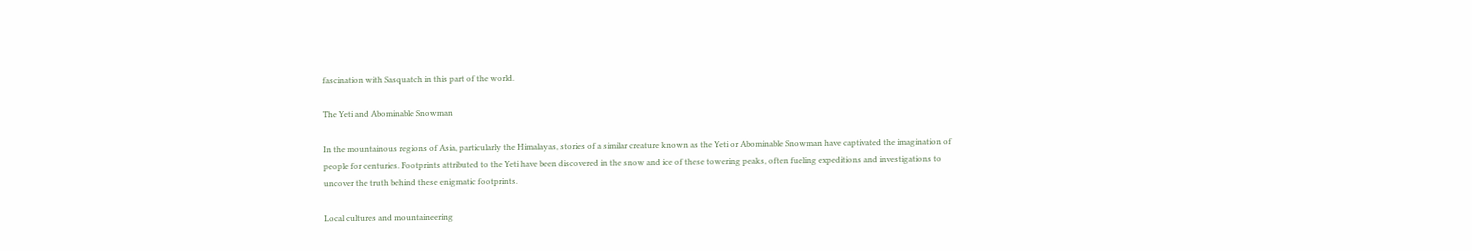fascination with Sasquatch in this part of the world.

The Yeti and Abominable Snowman

In the mountainous regions of Asia, particularly the Himalayas, stories of a similar creature known as the Yeti or Abominable Snowman have captivated the imagination of people for centuries. Footprints attributed to the Yeti have been discovered in the snow and ice of these towering peaks, often fueling expeditions and investigations to uncover the truth behind these enigmatic footprints.

Local cultures and mountaineering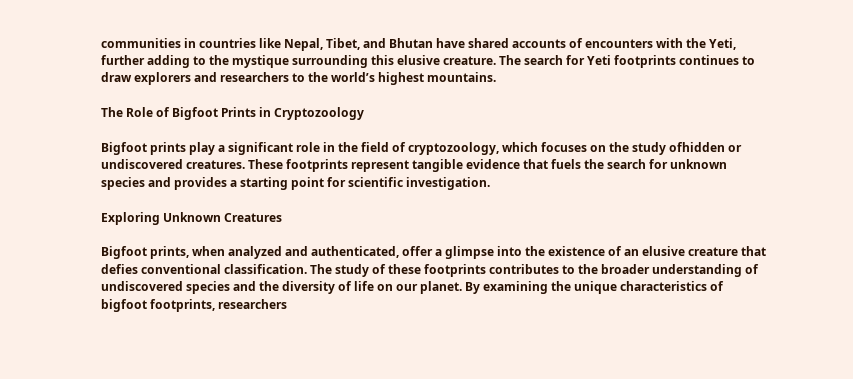communities in countries like Nepal, Tibet, and Bhutan have shared accounts of encounters with the Yeti, further adding to the mystique surrounding this elusive creature. The search for Yeti footprints continues to draw explorers and researchers to the world’s highest mountains.

The Role of Bigfoot Prints in Cryptozoology

Bigfoot prints play a significant role in the field of cryptozoology, which focuses on the study ofhidden or undiscovered creatures. These footprints represent tangible evidence that fuels the search for unknown species and provides a starting point for scientific investigation.

Exploring Unknown Creatures

Bigfoot prints, when analyzed and authenticated, offer a glimpse into the existence of an elusive creature that defies conventional classification. The study of these footprints contributes to the broader understanding of undiscovered species and the diversity of life on our planet. By examining the unique characteristics of bigfoot footprints, researchers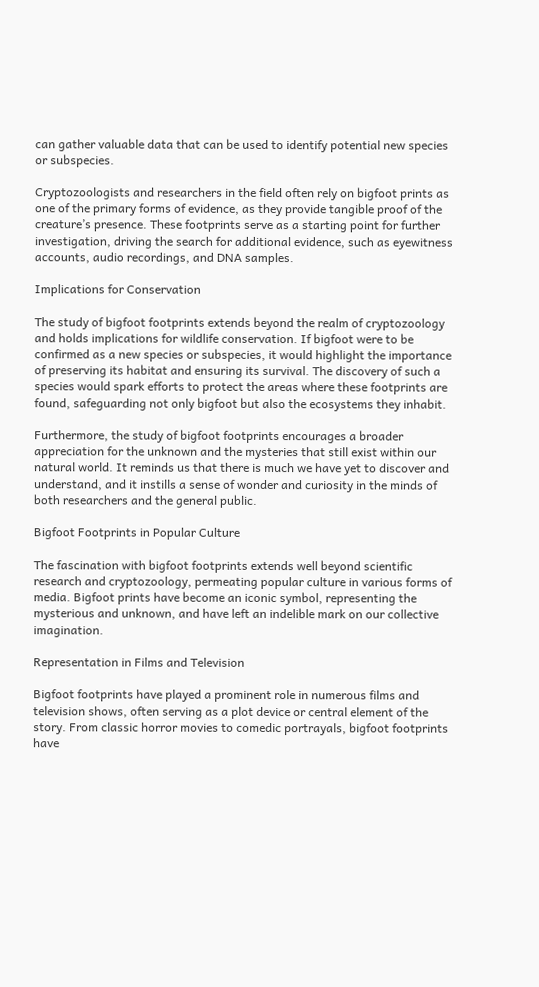can gather valuable data that can be used to identify potential new species or subspecies.

Cryptozoologists and researchers in the field often rely on bigfoot prints as one of the primary forms of evidence, as they provide tangible proof of the creature’s presence. These footprints serve as a starting point for further investigation, driving the search for additional evidence, such as eyewitness accounts, audio recordings, and DNA samples.

Implications for Conservation

The study of bigfoot footprints extends beyond the realm of cryptozoology and holds implications for wildlife conservation. If bigfoot were to be confirmed as a new species or subspecies, it would highlight the importance of preserving its habitat and ensuring its survival. The discovery of such a species would spark efforts to protect the areas where these footprints are found, safeguarding not only bigfoot but also the ecosystems they inhabit.

Furthermore, the study of bigfoot footprints encourages a broader appreciation for the unknown and the mysteries that still exist within our natural world. It reminds us that there is much we have yet to discover and understand, and it instills a sense of wonder and curiosity in the minds of both researchers and the general public.

Bigfoot Footprints in Popular Culture

The fascination with bigfoot footprints extends well beyond scientific research and cryptozoology, permeating popular culture in various forms of media. Bigfoot prints have become an iconic symbol, representing the mysterious and unknown, and have left an indelible mark on our collective imagination.

Representation in Films and Television

Bigfoot footprints have played a prominent role in numerous films and television shows, often serving as a plot device or central element of the story. From classic horror movies to comedic portrayals, bigfoot footprints have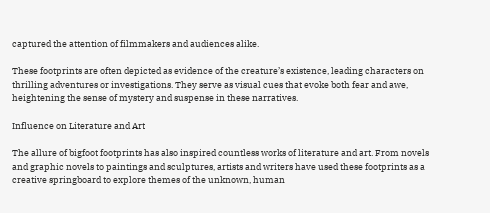captured the attention of filmmakers and audiences alike.

These footprints are often depicted as evidence of the creature’s existence, leading characters on thrilling adventures or investigations. They serve as visual cues that evoke both fear and awe, heightening the sense of mystery and suspense in these narratives.

Influence on Literature and Art

The allure of bigfoot footprints has also inspired countless works of literature and art. From novels and graphic novels to paintings and sculptures, artists and writers have used these footprints as a creative springboard to explore themes of the unknown, human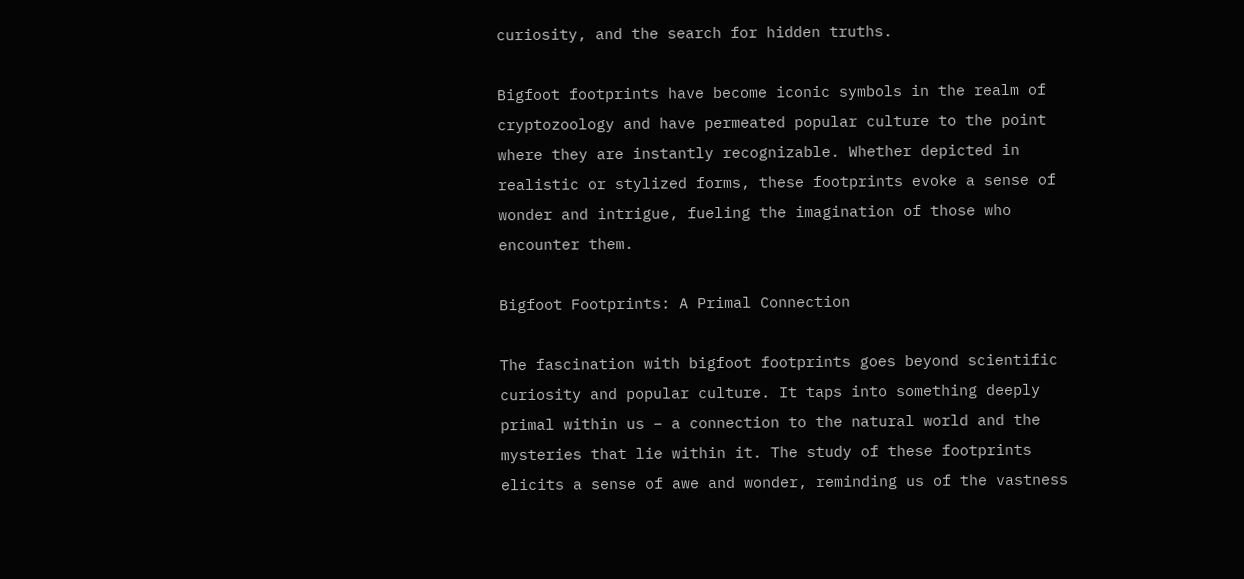curiosity, and the search for hidden truths.

Bigfoot footprints have become iconic symbols in the realm of cryptozoology and have permeated popular culture to the point where they are instantly recognizable. Whether depicted in realistic or stylized forms, these footprints evoke a sense of wonder and intrigue, fueling the imagination of those who encounter them.

Bigfoot Footprints: A Primal Connection

The fascination with bigfoot footprints goes beyond scientific curiosity and popular culture. It taps into something deeply primal within us – a connection to the natural world and the mysteries that lie within it. The study of these footprints elicits a sense of awe and wonder, reminding us of the vastness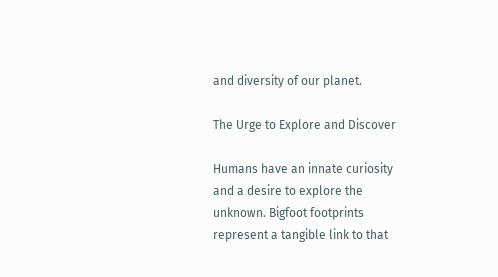and diversity of our planet.

The Urge to Explore and Discover

Humans have an innate curiosity and a desire to explore the unknown. Bigfoot footprints represent a tangible link to that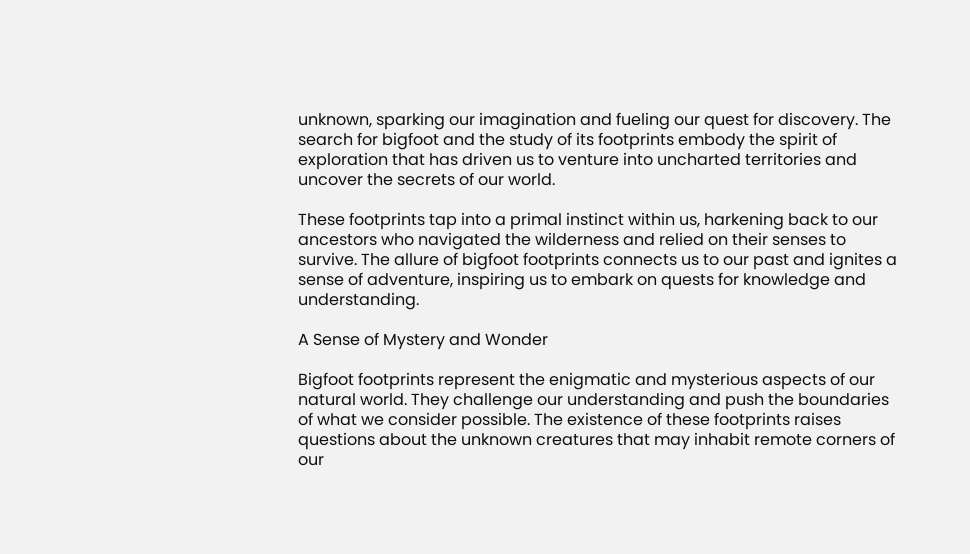unknown, sparking our imagination and fueling our quest for discovery. The search for bigfoot and the study of its footprints embody the spirit of exploration that has driven us to venture into uncharted territories and uncover the secrets of our world.

These footprints tap into a primal instinct within us, harkening back to our ancestors who navigated the wilderness and relied on their senses to survive. The allure of bigfoot footprints connects us to our past and ignites a sense of adventure, inspiring us to embark on quests for knowledge and understanding.

A Sense of Mystery and Wonder

Bigfoot footprints represent the enigmatic and mysterious aspects of our natural world. They challenge our understanding and push the boundaries of what we consider possible. The existence of these footprints raises questions about the unknown creatures that may inhabit remote corners of our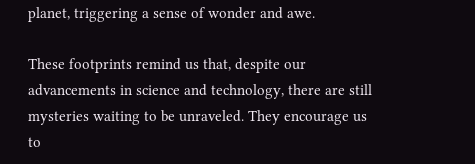planet, triggering a sense of wonder and awe.

These footprints remind us that, despite our advancements in science and technology, there are still mysteries waiting to be unraveled. They encourage us to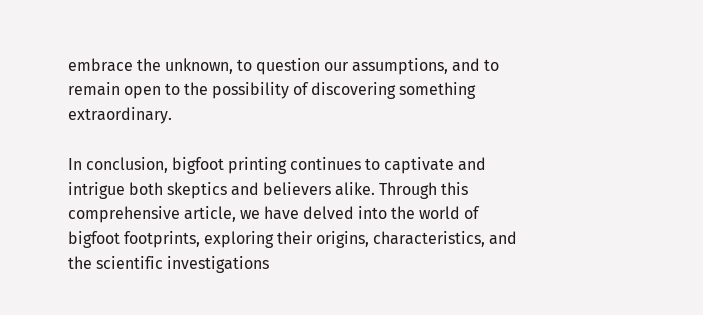embrace the unknown, to question our assumptions, and to remain open to the possibility of discovering something extraordinary.

In conclusion, bigfoot printing continues to captivate and intrigue both skeptics and believers alike. Through this comprehensive article, we have delved into the world of bigfoot footprints, exploring their origins, characteristics, and the scientific investigations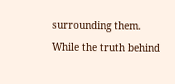surrounding them. While the truth behind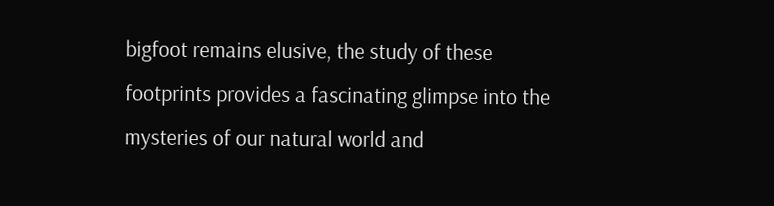bigfoot remains elusive, the study of these footprints provides a fascinating glimpse into the mysteries of our natural world and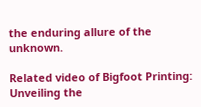the enduring allure of the unknown.

Related video of Bigfoot Printing: Unveiling the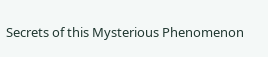Secrets of this Mysterious Phenomenon